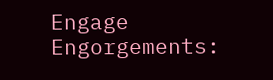Engage Engorgements: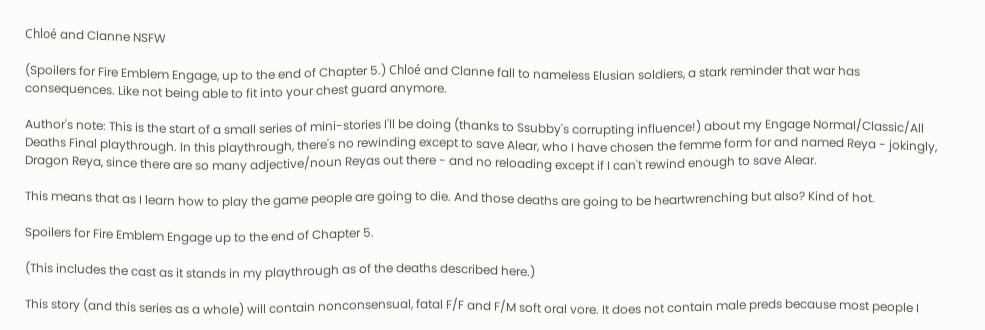Chloé and Clanne NSFW

(Spoilers for Fire Emblem Engage, up to the end of Chapter 5.) Chloé and Clanne fall to nameless Elusian soldiers, a stark reminder that war has consequences. Like not being able to fit into your chest guard anymore.

Author's note: This is the start of a small series of mini-stories I'll be doing (thanks to Ssubby's corrupting influence!) about my Engage Normal/Classic/All Deaths Final playthrough. In this playthrough, there's no rewinding except to save Alear, who I have chosen the femme form for and named Reya - jokingly, Dragon Reya, since there are so many adjective/noun Reyas out there - and no reloading except if I can't rewind enough to save Alear.

This means that as I learn how to play the game people are going to die. And those deaths are going to be heartwrenching but also? Kind of hot.

Spoilers for Fire Emblem Engage up to the end of Chapter 5.

(This includes the cast as it stands in my playthrough as of the deaths described here.)

This story (and this series as a whole) will contain nonconsensual, fatal F/F and F/M soft oral vore. It does not contain male preds because most people I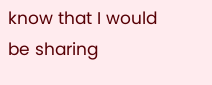know that I would be sharing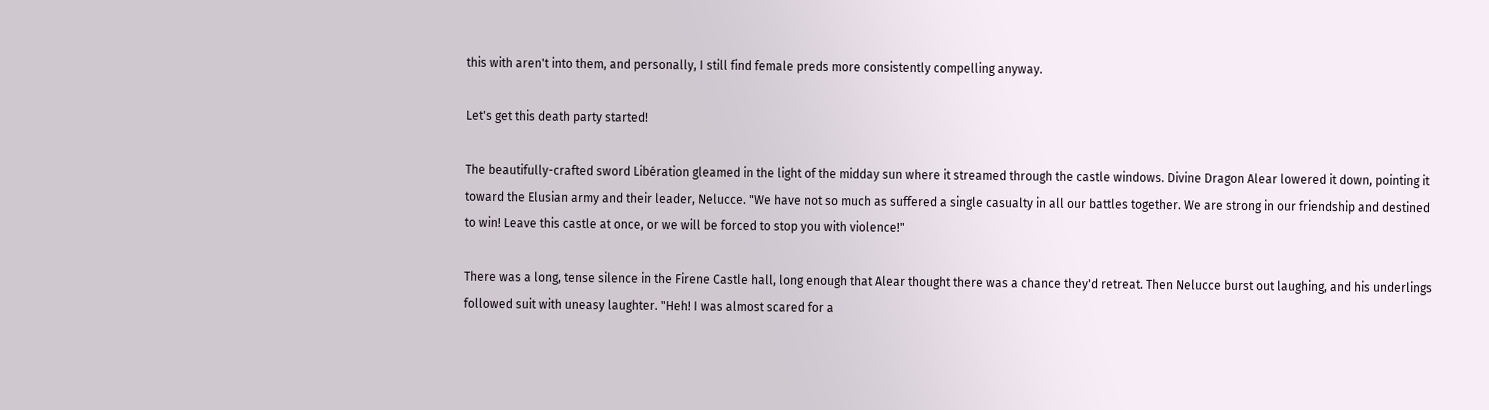this with aren't into them, and personally, I still find female preds more consistently compelling anyway.

Let's get this death party started!

The beautifully-crafted sword Libération gleamed in the light of the midday sun where it streamed through the castle windows. Divine Dragon Alear lowered it down, pointing it toward the Elusian army and their leader, Nelucce. "We have not so much as suffered a single casualty in all our battles together. We are strong in our friendship and destined to win! Leave this castle at once, or we will be forced to stop you with violence!"

There was a long, tense silence in the Firene Castle hall, long enough that Alear thought there was a chance they'd retreat. Then Nelucce burst out laughing, and his underlings followed suit with uneasy laughter. "Heh! I was almost scared for a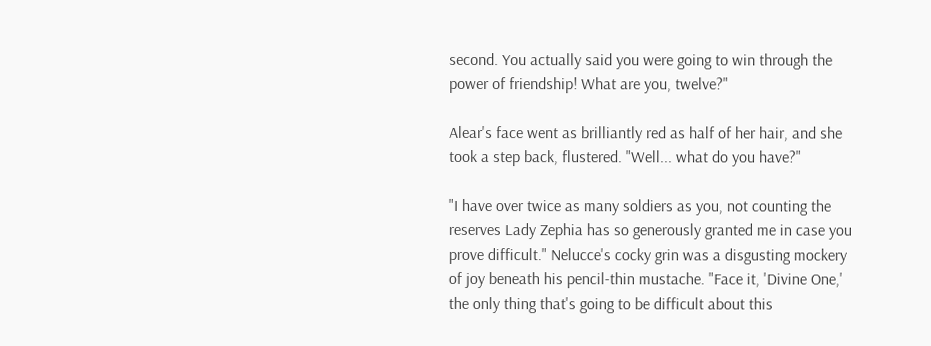second. You actually said you were going to win through the power of friendship! What are you, twelve?"

Alear's face went as brilliantly red as half of her hair, and she took a step back, flustered. "Well... what do you have?"

"I have over twice as many soldiers as you, not counting the reserves Lady Zephia has so generously granted me in case you prove difficult." Nelucce's cocky grin was a disgusting mockery of joy beneath his pencil-thin mustache. "Face it, 'Divine One,' the only thing that's going to be difficult about this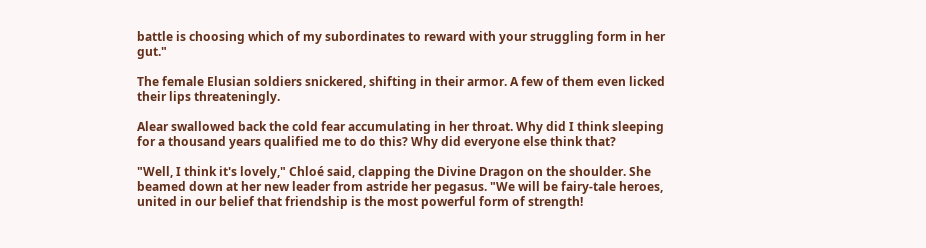battle is choosing which of my subordinates to reward with your struggling form in her gut."

The female Elusian soldiers snickered, shifting in their armor. A few of them even licked their lips threateningly.

Alear swallowed back the cold fear accumulating in her throat. Why did I think sleeping for a thousand years qualified me to do this? Why did everyone else think that?

"Well, I think it's lovely," Chloé said, clapping the Divine Dragon on the shoulder. She beamed down at her new leader from astride her pegasus. "We will be fairy-tale heroes, united in our belief that friendship is the most powerful form of strength!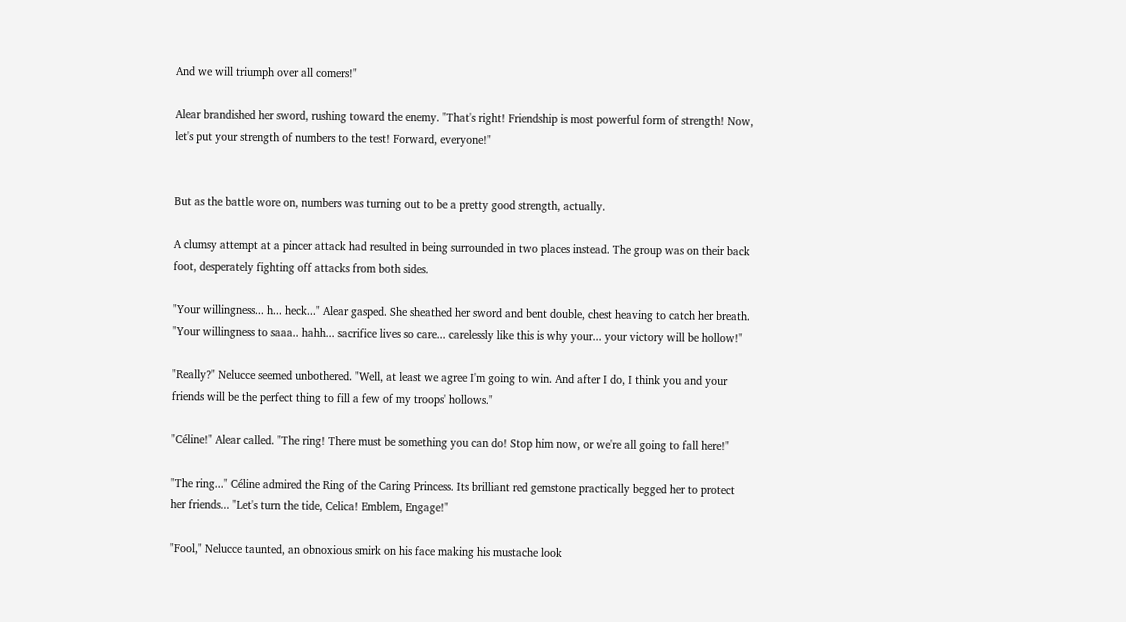And we will triumph over all comers!"

Alear brandished her sword, rushing toward the enemy. "That's right! Friendship is most powerful form of strength! Now, let's put your strength of numbers to the test! Forward, everyone!"


But as the battle wore on, numbers was turning out to be a pretty good strength, actually.

A clumsy attempt at a pincer attack had resulted in being surrounded in two places instead. The group was on their back foot, desperately fighting off attacks from both sides.

"Your willingness... h... heck..." Alear gasped. She sheathed her sword and bent double, chest heaving to catch her breath. "Your willingness to saaa.. hahh... sacrifice lives so care... carelessly like this is why your... your victory will be hollow!"

"Really?" Nelucce seemed unbothered. "Well, at least we agree I'm going to win. And after I do, I think you and your friends will be the perfect thing to fill a few of my troops' hollows."

"Céline!" Alear called. "The ring! There must be something you can do! Stop him now, or we're all going to fall here!"

"The ring..." Céline admired the Ring of the Caring Princess. Its brilliant red gemstone practically begged her to protect her friends... "Let's turn the tide, Celica! Emblem, Engage!"

"Fool," Nelucce taunted, an obnoxious smirk on his face making his mustache look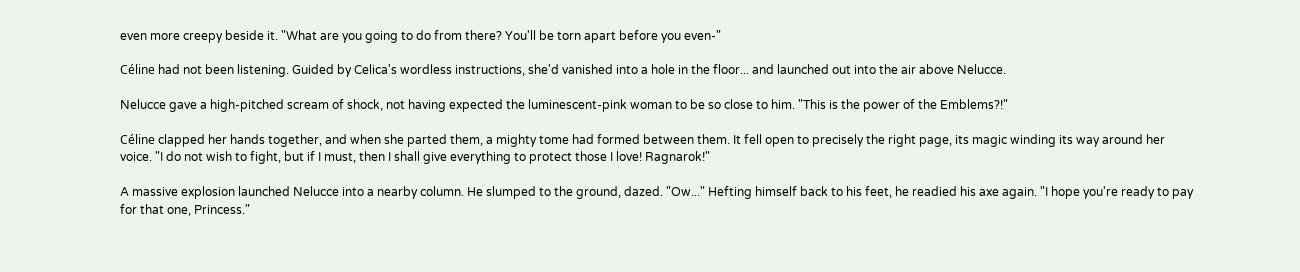even more creepy beside it. "What are you going to do from there? You'll be torn apart before you even-"

Céline had not been listening. Guided by Celica's wordless instructions, she'd vanished into a hole in the floor... and launched out into the air above Nelucce.

Nelucce gave a high-pitched scream of shock, not having expected the luminescent-pink woman to be so close to him. "This is the power of the Emblems?!"

Céline clapped her hands together, and when she parted them, a mighty tome had formed between them. It fell open to precisely the right page, its magic winding its way around her voice. "I do not wish to fight, but if I must, then I shall give everything to protect those I love! Ragnarok!"

A massive explosion launched Nelucce into a nearby column. He slumped to the ground, dazed. "Ow..." Hefting himself back to his feet, he readied his axe again. "I hope you're ready to pay for that one, Princess."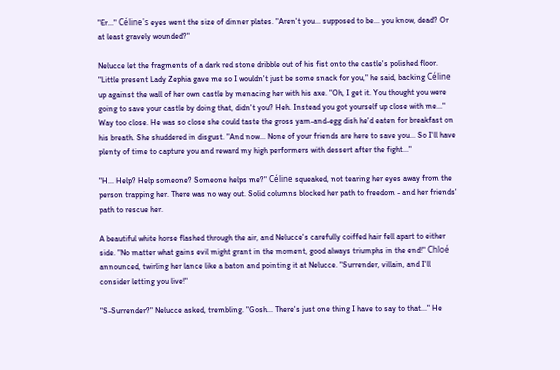"Er..." Céline's eyes went the size of dinner plates. "Aren't you... supposed to be... you know, dead? Or at least gravely wounded?"

Nelucce let the fragments of a dark red stone dribble out of his fist onto the castle's polished floor. "Little present Lady Zephia gave me so I wouldn't just be some snack for you," he said, backing Céline up against the wall of her own castle by menacing her with his axe. "Oh, I get it. You thought you were going to save your castle by doing that, didn't you? Heh. Instead you got yourself up close with me..." Way too close. He was so close she could taste the gross yam-and-egg dish he'd eaten for breakfast on his breath. She shuddered in disgust. "And now... None of your friends are here to save you... So I'll have plenty of time to capture you and reward my high performers with dessert after the fight..."

"H... Help? Help someone? Someone helps me?" Céline squeaked, not tearing her eyes away from the person trapping her. There was no way out. Solid columns blocked her path to freedom - and her friends' path to rescue her.

A beautiful white horse flashed through the air, and Nelucce's carefully coiffed hair fell apart to either side. "No matter what gains evil might grant in the moment, good always triumphs in the end!" Chloé announced, twirling her lance like a baton and pointing it at Nelucce. "Surrender, villain, and I'll consider letting you live!"

"S-Surrender?" Nelucce asked, trembling. "Gosh... There's just one thing I have to say to that..." He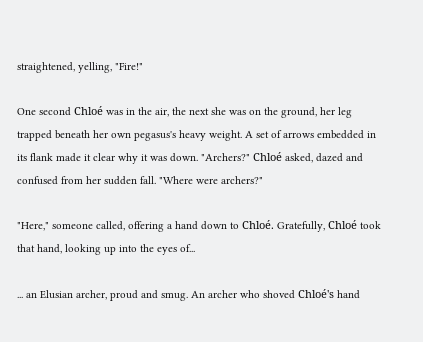straightened, yelling, "Fire!"

One second Chloé was in the air, the next she was on the ground, her leg trapped beneath her own pegasus's heavy weight. A set of arrows embedded in its flank made it clear why it was down. "Archers?" Chloé asked, dazed and confused from her sudden fall. "Where were archers?"

"Here," someone called, offering a hand down to Chloé. Gratefully, Chloé took that hand, looking up into the eyes of...

... an Elusian archer, proud and smug. An archer who shoved Chloé's hand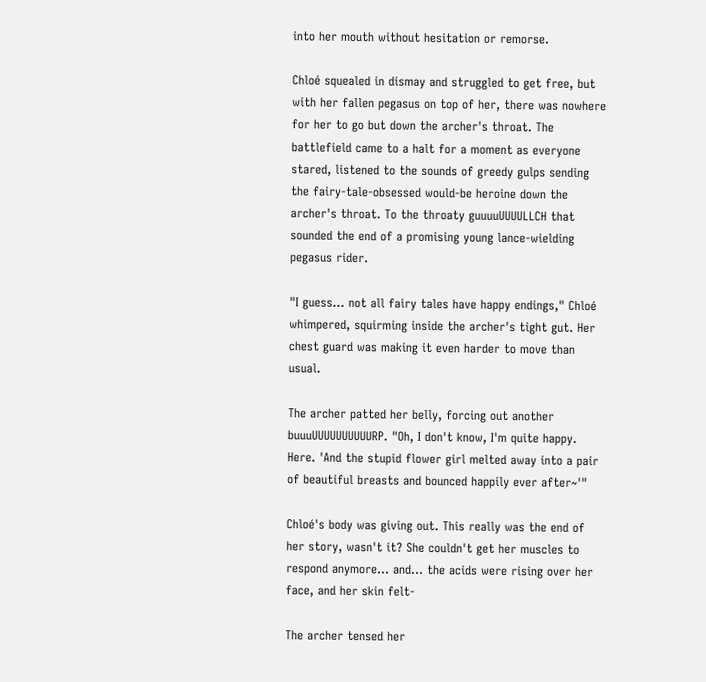into her mouth without hesitation or remorse.

Chloé squealed in dismay and struggled to get free, but with her fallen pegasus on top of her, there was nowhere for her to go but down the archer's throat. The battlefield came to a halt for a moment as everyone stared, listened to the sounds of greedy gulps sending the fairy-tale-obsessed would-be heroine down the archer's throat. To the throaty guuuuUUUULLCH that sounded the end of a promising young lance-wielding pegasus rider.

"I guess... not all fairy tales have happy endings," Chloé whimpered, squirming inside the archer's tight gut. Her chest guard was making it even harder to move than usual.

The archer patted her belly, forcing out another buuuUUUUUUUUUURP. "Oh, I don't know, I'm quite happy. Here. 'And the stupid flower girl melted away into a pair of beautiful breasts and bounced happily ever after~'"

Chloé's body was giving out. This really was the end of her story, wasn't it? She couldn't get her muscles to respond anymore... and... the acids were rising over her face, and her skin felt-

The archer tensed her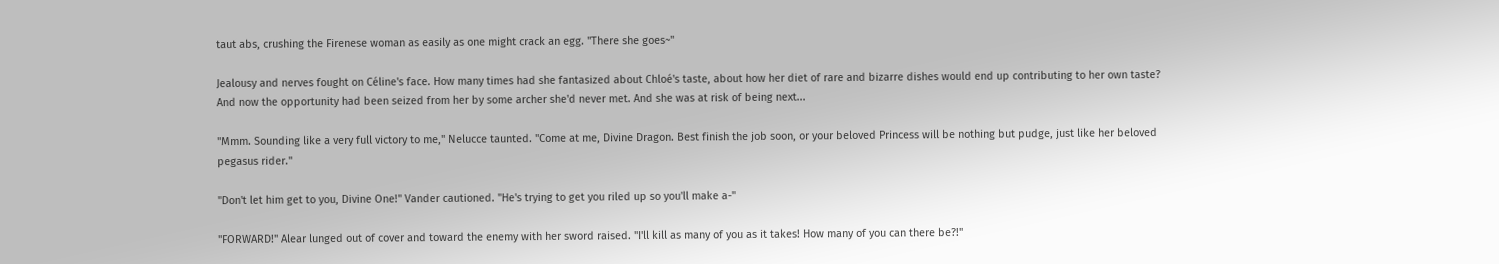taut abs, crushing the Firenese woman as easily as one might crack an egg. "There she goes~"

Jealousy and nerves fought on Céline's face. How many times had she fantasized about Chloé's taste, about how her diet of rare and bizarre dishes would end up contributing to her own taste? And now the opportunity had been seized from her by some archer she'd never met. And she was at risk of being next...

"Mmm. Sounding like a very full victory to me," Nelucce taunted. "Come at me, Divine Dragon. Best finish the job soon, or your beloved Princess will be nothing but pudge, just like her beloved pegasus rider."

"Don't let him get to you, Divine One!" Vander cautioned. "He's trying to get you riled up so you'll make a-"

"FORWARD!" Alear lunged out of cover and toward the enemy with her sword raised. "I'll kill as many of you as it takes! How many of you can there be?!"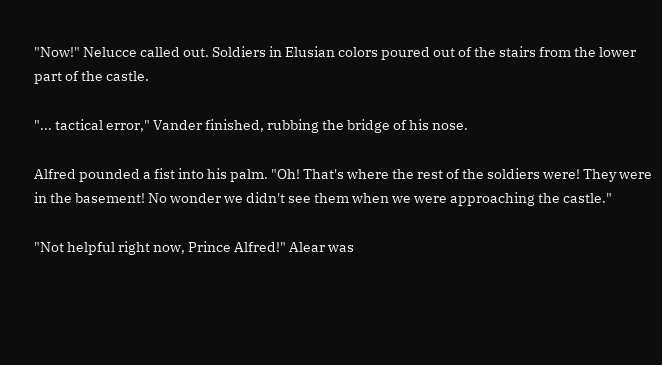"Now!" Nelucce called out. Soldiers in Elusian colors poured out of the stairs from the lower part of the castle.

"... tactical error," Vander finished, rubbing the bridge of his nose.

Alfred pounded a fist into his palm. "Oh! That's where the rest of the soldiers were! They were in the basement! No wonder we didn't see them when we were approaching the castle."

"Not helpful right now, Prince Alfred!" Alear was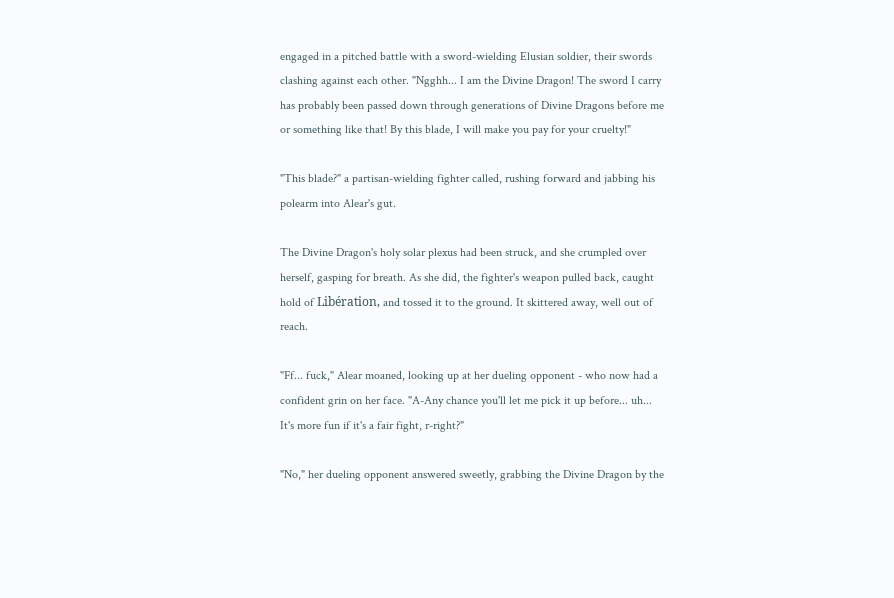engaged in a pitched battle with a sword-wielding Elusian soldier, their swords clashing against each other. "Ngghh... I am the Divine Dragon! The sword I carry has probably been passed down through generations of Divine Dragons before me or something like that! By this blade, I will make you pay for your cruelty!"

"This blade?" a partisan-wielding fighter called, rushing forward and jabbing his polearm into Alear's gut.

The Divine Dragon's holy solar plexus had been struck, and she crumpled over herself, gasping for breath. As she did, the fighter's weapon pulled back, caught hold of Libération, and tossed it to the ground. It skittered away, well out of reach.

"Ff... fuck," Alear moaned, looking up at her dueling opponent - who now had a confident grin on her face. "A-Any chance you'll let me pick it up before... uh... It's more fun if it's a fair fight, r-right?"

"No," her dueling opponent answered sweetly, grabbing the Divine Dragon by the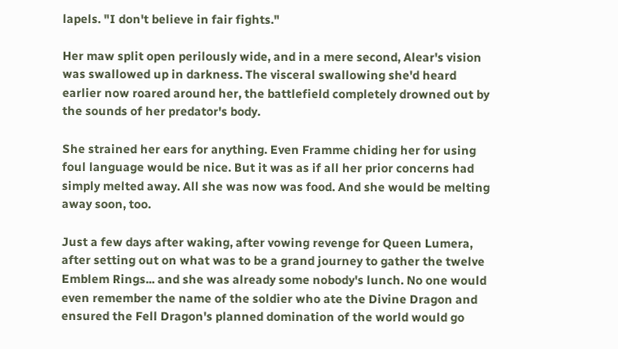lapels. "I don't believe in fair fights."

Her maw split open perilously wide, and in a mere second, Alear's vision was swallowed up in darkness. The visceral swallowing she'd heard earlier now roared around her, the battlefield completely drowned out by the sounds of her predator's body.

She strained her ears for anything. Even Framme chiding her for using foul language would be nice. But it was as if all her prior concerns had simply melted away. All she was now was food. And she would be melting away soon, too.

Just a few days after waking, after vowing revenge for Queen Lumera, after setting out on what was to be a grand journey to gather the twelve Emblem Rings... and she was already some nobody's lunch. No one would even remember the name of the soldier who ate the Divine Dragon and ensured the Fell Dragon's planned domination of the world would go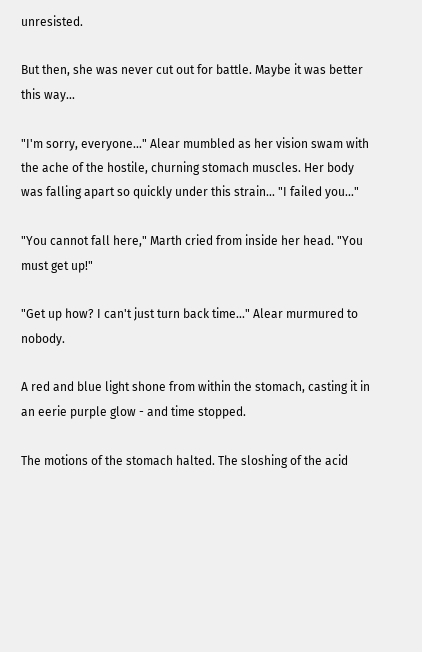unresisted.

But then, she was never cut out for battle. Maybe it was better this way...

"I'm sorry, everyone..." Alear mumbled as her vision swam with the ache of the hostile, churning stomach muscles. Her body was falling apart so quickly under this strain... "I failed you..."

"You cannot fall here," Marth cried from inside her head. "You must get up!"

"Get up how? I can't just turn back time..." Alear murmured to nobody.

A red and blue light shone from within the stomach, casting it in an eerie purple glow - and time stopped.

The motions of the stomach halted. The sloshing of the acid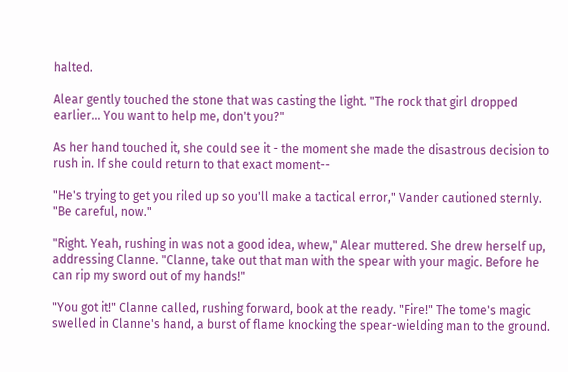halted.

Alear gently touched the stone that was casting the light. "The rock that girl dropped earlier... You want to help me, don't you?"

As her hand touched it, she could see it - the moment she made the disastrous decision to rush in. If she could return to that exact moment--

"He's trying to get you riled up so you'll make a tactical error," Vander cautioned sternly. "Be careful, now."

"Right. Yeah, rushing in was not a good idea, whew," Alear muttered. She drew herself up, addressing Clanne. "Clanne, take out that man with the spear with your magic. Before he can rip my sword out of my hands!"

"You got it!" Clanne called, rushing forward, book at the ready. "Fire!" The tome's magic swelled in Clanne's hand, a burst of flame knocking the spear-wielding man to the ground.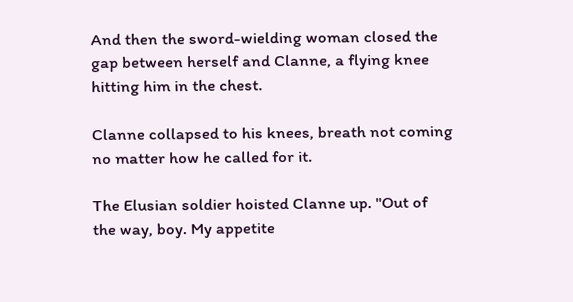And then the sword-wielding woman closed the gap between herself and Clanne, a flying knee hitting him in the chest.

Clanne collapsed to his knees, breath not coming no matter how he called for it.

The Elusian soldier hoisted Clanne up. "Out of the way, boy. My appetite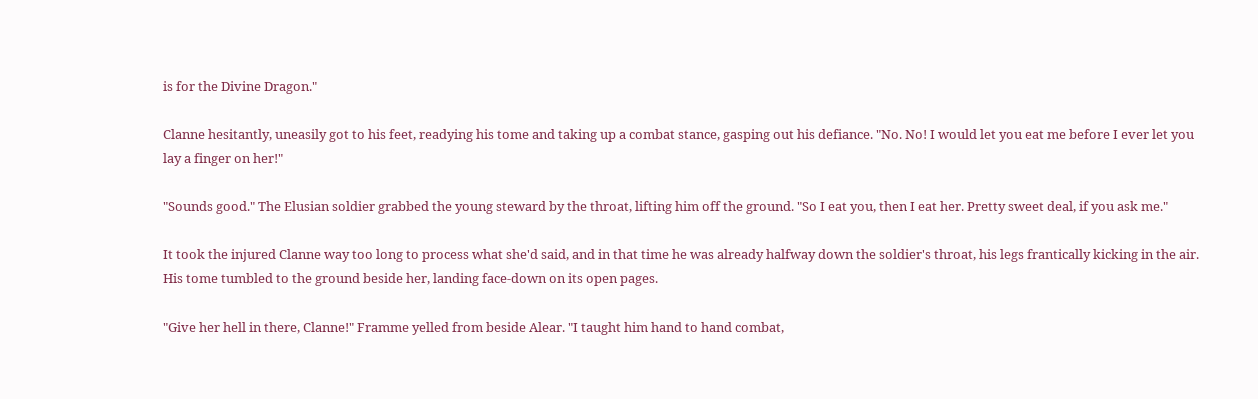is for the Divine Dragon."

Clanne hesitantly, uneasily got to his feet, readying his tome and taking up a combat stance, gasping out his defiance. "No. No! I would let you eat me before I ever let you lay a finger on her!"

"Sounds good." The Elusian soldier grabbed the young steward by the throat, lifting him off the ground. "So I eat you, then I eat her. Pretty sweet deal, if you ask me."

It took the injured Clanne way too long to process what she'd said, and in that time he was already halfway down the soldier's throat, his legs frantically kicking in the air. His tome tumbled to the ground beside her, landing face-down on its open pages.

"Give her hell in there, Clanne!" Framme yelled from beside Alear. "I taught him hand to hand combat,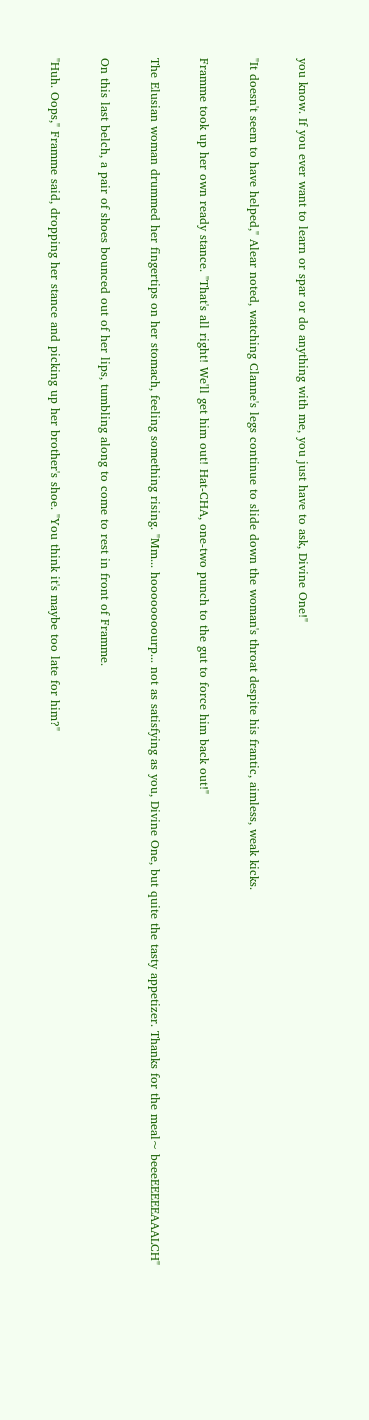you know. If you ever want to learn or spar or do anything with me, you just have to ask, Divine One!"

"It doesn't seem to have helped," Alear noted, watching Clanne's legs continue to slide down the woman's throat despite his frantic, aimless, weak kicks.

Framme took up her own ready stance. "That's all right! We'll get him out! Hat-CHA, one-two punch to the gut to force him back out!"

The Elusian woman drummed her fingertips on her stomach, feeling something rising. "Mm... hoooooooourp... not as satisfying as you, Divine One, but quite the tasty appetizer. Thanks for the meal~ beeeEEEEEAAALCH"

On this last belch, a pair of shoes bounced out of her lips, tumbling along to come to rest in front of Framme.

"Huh. Oops," Framme said, dropping her stance and picking up her brother's shoe. "You think it's maybe too late for him?"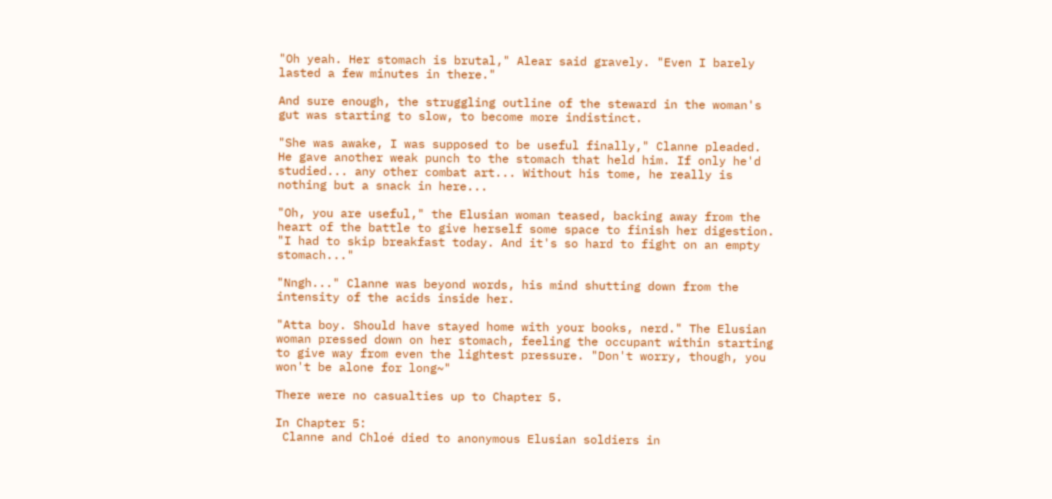"Oh yeah. Her stomach is brutal," Alear said gravely. "Even I barely lasted a few minutes in there."

And sure enough, the struggling outline of the steward in the woman's gut was starting to slow, to become more indistinct.

"She was awake, I was supposed to be useful finally," Clanne pleaded. He gave another weak punch to the stomach that held him. If only he'd studied... any other combat art... Without his tome, he really is nothing but a snack in here...

"Oh, you are useful," the Elusian woman teased, backing away from the heart of the battle to give herself some space to finish her digestion. "I had to skip breakfast today. And it's so hard to fight on an empty stomach..."

"Nngh..." Clanne was beyond words, his mind shutting down from the intensity of the acids inside her.

"Atta boy. Should have stayed home with your books, nerd." The Elusian woman pressed down on her stomach, feeling the occupant within starting to give way from even the lightest pressure. "Don't worry, though, you won't be alone for long~"

There were no casualties up to Chapter 5.

In Chapter 5:
 Clanne and Chloé died to anonymous Elusian soldiers in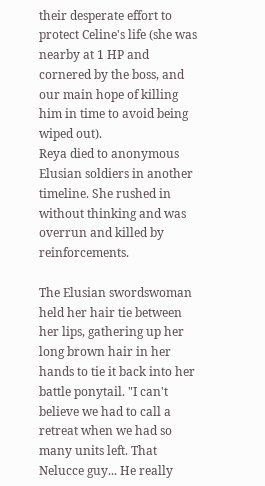their desperate effort to protect Celine's life (she was nearby at 1 HP and cornered by the boss, and our main hope of killing him in time to avoid being wiped out).
Reya died to anonymous Elusian soldiers in another timeline. She rushed in without thinking and was overrun and killed by reinforcements.

The Elusian swordswoman held her hair tie between her lips, gathering up her long brown hair in her hands to tie it back into her battle ponytail. "I can't believe we had to call a retreat when we had so many units left. That Nelucce guy... He really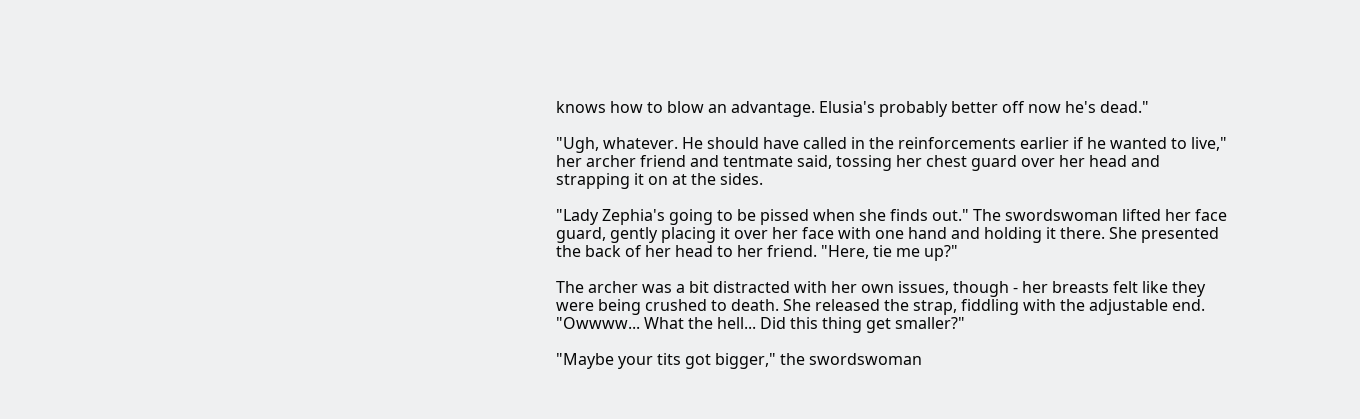knows how to blow an advantage. Elusia's probably better off now he's dead."

"Ugh, whatever. He should have called in the reinforcements earlier if he wanted to live," her archer friend and tentmate said, tossing her chest guard over her head and strapping it on at the sides.

"Lady Zephia's going to be pissed when she finds out." The swordswoman lifted her face guard, gently placing it over her face with one hand and holding it there. She presented the back of her head to her friend. "Here, tie me up?"

The archer was a bit distracted with her own issues, though - her breasts felt like they were being crushed to death. She released the strap, fiddling with the adjustable end. "Owwww... What the hell... Did this thing get smaller?"

"Maybe your tits got bigger," the swordswoman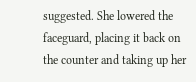suggested. She lowered the faceguard, placing it back on the counter and taking up her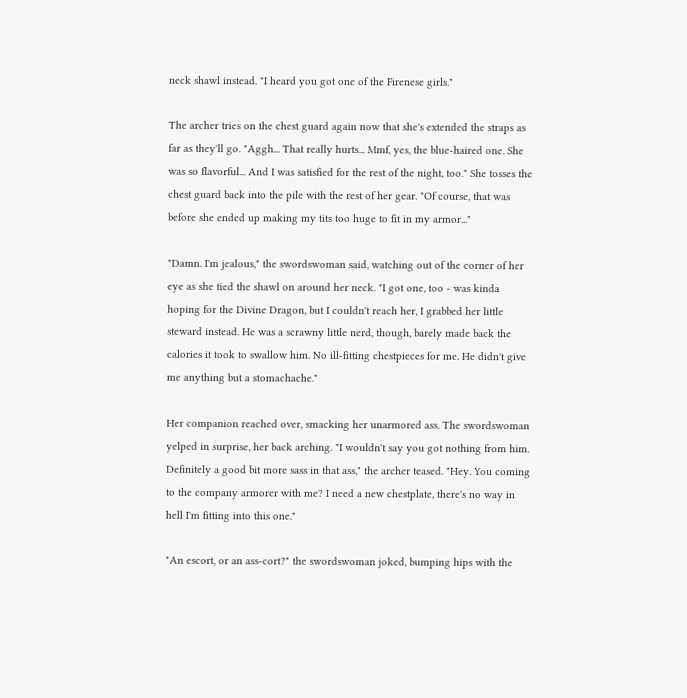neck shawl instead. "I heard you got one of the Firenese girls."

The archer tries on the chest guard again now that she's extended the straps as far as they'll go. "Aggh... That really hurts... Mmf, yes, the blue-haired one. She was so flavorful... And I was satisfied for the rest of the night, too." She tosses the chest guard back into the pile with the rest of her gear. "Of course, that was before she ended up making my tits too huge to fit in my armor..."

"Damn. I'm jealous," the swordswoman said, watching out of the corner of her eye as she tied the shawl on around her neck. "I got one, too - was kinda hoping for the Divine Dragon, but I couldn't reach her, I grabbed her little steward instead. He was a scrawny little nerd, though, barely made back the calories it took to swallow him. No ill-fitting chestpieces for me. He didn't give me anything but a stomachache."

Her companion reached over, smacking her unarmored ass. The swordswoman yelped in surprise, her back arching. "I wouldn't say you got nothing from him. Definitely a good bit more sass in that ass," the archer teased. "Hey. You coming to the company armorer with me? I need a new chestplate, there's no way in hell I'm fitting into this one."

"An escort, or an ass-cort?" the swordswoman joked, bumping hips with the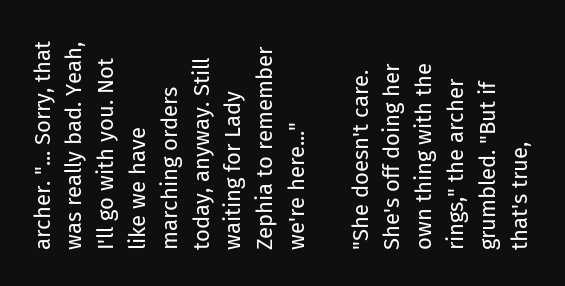archer. "... Sorry, that was really bad. Yeah, I'll go with you. Not like we have marching orders today, anyway. Still waiting for Lady Zephia to remember we're here..."

"She doesn't care. She's off doing her own thing with the rings," the archer grumbled. "But if that's true,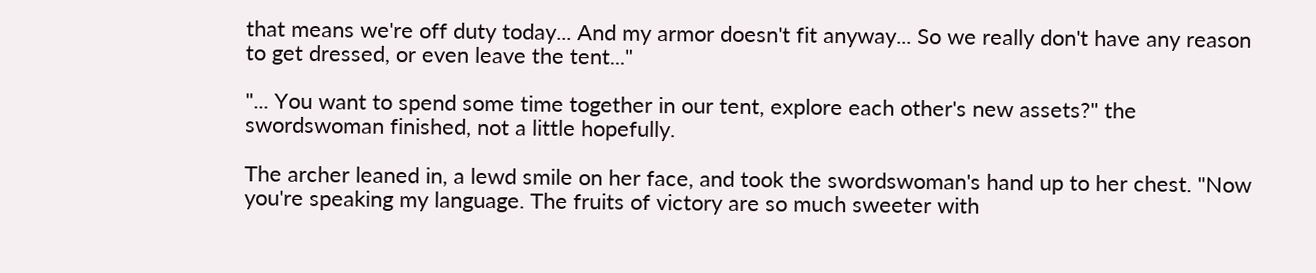that means we're off duty today... And my armor doesn't fit anyway... So we really don't have any reason to get dressed, or even leave the tent..."

"... You want to spend some time together in our tent, explore each other's new assets?" the swordswoman finished, not a little hopefully.

The archer leaned in, a lewd smile on her face, and took the swordswoman's hand up to her chest. "Now you're speaking my language. The fruits of victory are so much sweeter with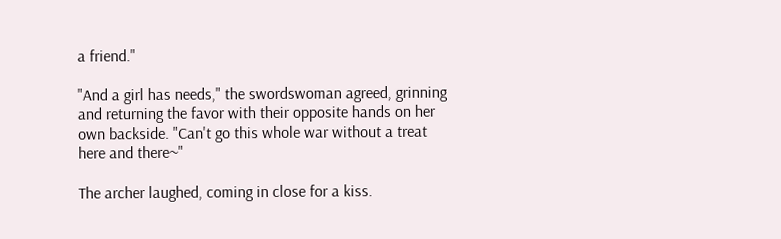a friend."

"And a girl has needs," the swordswoman agreed, grinning and returning the favor with their opposite hands on her own backside. "Can't go this whole war without a treat here and there~"

The archer laughed, coming in close for a kiss.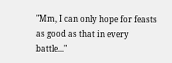"Mm, I can only hope for feasts as good as that in every battle..."